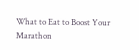What to Eat to Boost Your Marathon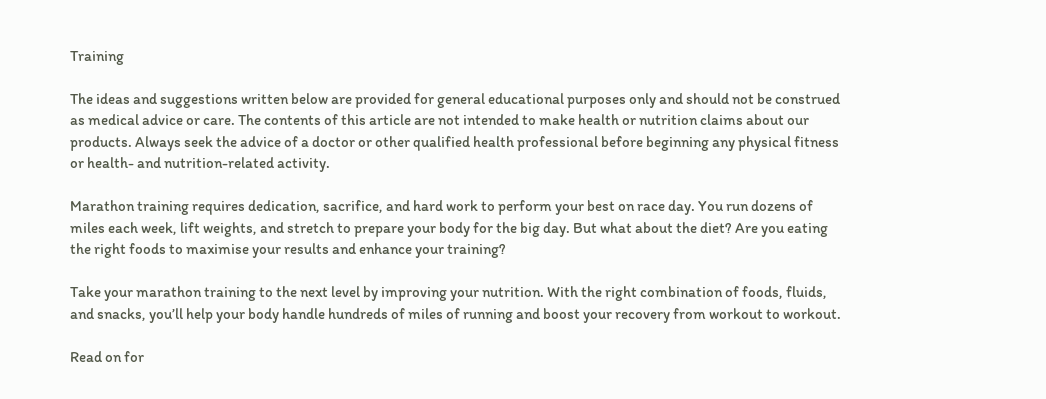Training

The ideas and suggestions written below are provided for general educational purposes only and should not be construed as medical advice or care. The contents of this article are not intended to make health or nutrition claims about our products. Always seek the advice of a doctor or other qualified health professional before beginning any physical fitness or health- and nutrition-related activity.

Marathon training requires dedication, sacrifice, and hard work to perform your best on race day. You run dozens of miles each week, lift weights, and stretch to prepare your body for the big day. But what about the diet? Are you eating the right foods to maximise your results and enhance your training?

Take your marathon training to the next level by improving your nutrition. With the right combination of foods, fluids, and snacks, you’ll help your body handle hundreds of miles of running and boost your recovery from workout to workout.

Read on for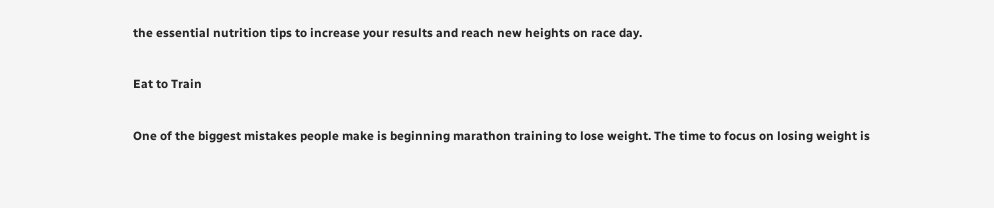the essential nutrition tips to increase your results and reach new heights on race day.

Eat to Train

One of the biggest mistakes people make is beginning marathon training to lose weight. The time to focus on losing weight is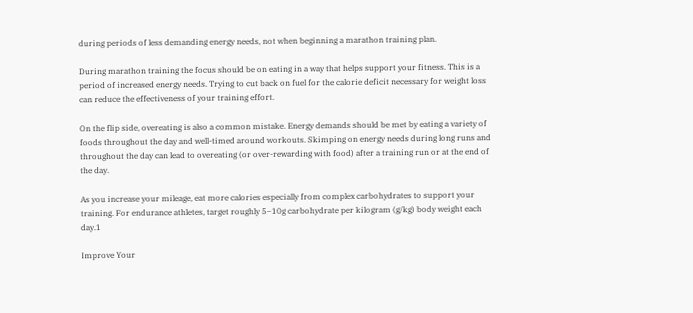during periods of less demanding energy needs, not when beginning a marathon training plan.

During marathon training the focus should be on eating in a way that helps support your fitness. This is a period of increased energy needs. Trying to cut back on fuel for the calorie deficit necessary for weight loss can reduce the effectiveness of your training effort.

On the flip side, overeating is also a common mistake. Energy demands should be met by eating a variety of foods throughout the day and well-timed around workouts. Skimping on energy needs during long runs and throughout the day can lead to overeating (or over-rewarding with food) after a training run or at the end of the day.

As you increase your mileage, eat more calories especially from complex carbohydrates to support your training. For endurance athletes, target roughly 5–10g carbohydrate per kilogram (g/kg) body weight each day.1

Improve Your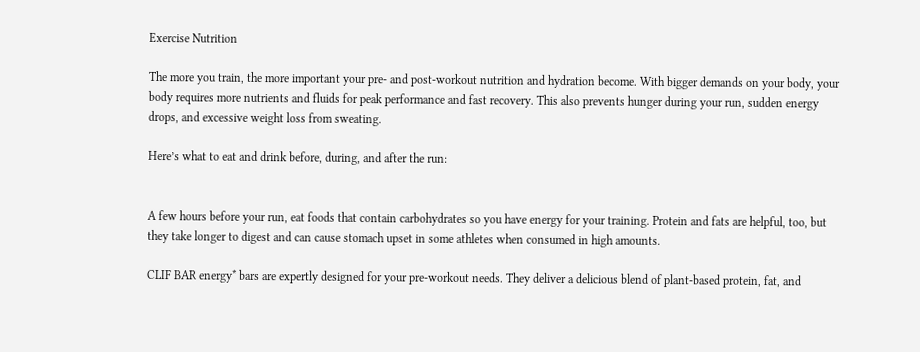Exercise Nutrition

The more you train, the more important your pre- and post-workout nutrition and hydration become. With bigger demands on your body, your body requires more nutrients and fluids for peak performance and fast recovery. This also prevents hunger during your run, sudden energy drops, and excessive weight loss from sweating.

Here’s what to eat and drink before, during, and after the run:


A few hours before your run, eat foods that contain carbohydrates so you have energy for your training. Protein and fats are helpful, too, but they take longer to digest and can cause stomach upset in some athletes when consumed in high amounts.

CLIF BAR energy* bars are expertly designed for your pre-workout needs. They deliver a delicious blend of plant-based protein, fat, and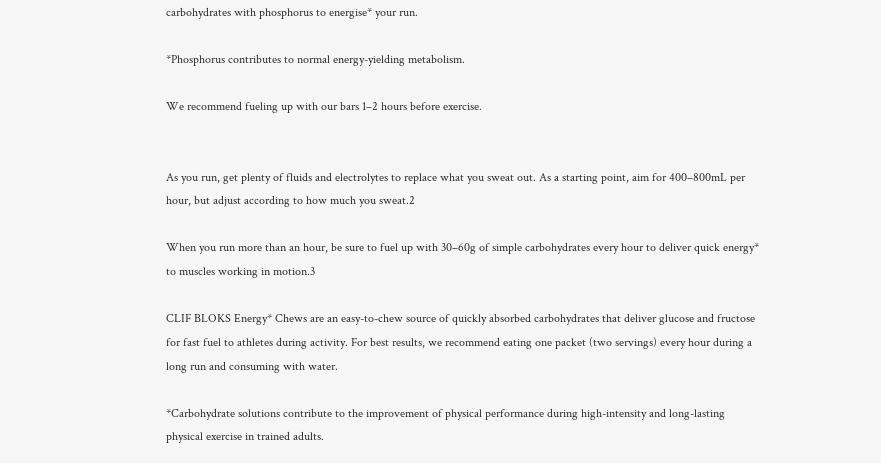carbohydrates with phosphorus to energise* your run.

*Phosphorus contributes to normal energy-yielding metabolism.

We recommend fueling up with our bars 1–2 hours before exercise.


As you run, get plenty of fluids and electrolytes to replace what you sweat out. As a starting point, aim for 400–800mL per hour, but adjust according to how much you sweat.2

When you run more than an hour, be sure to fuel up with 30–60g of simple carbohydrates every hour to deliver quick energy* to muscles working in motion.3

CLIF BLOKS Energy* Chews are an easy-to-chew source of quickly absorbed carbohydrates that deliver glucose and fructose for fast fuel to athletes during activity. For best results, we recommend eating one packet (two servings) every hour during a long run and consuming with water.

*Carbohydrate solutions contribute to the improvement of physical performance during high-intensity and long-lasting physical exercise in trained adults.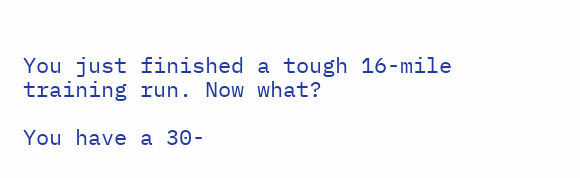You just finished a tough 16-mile training run. Now what?

You have a 30-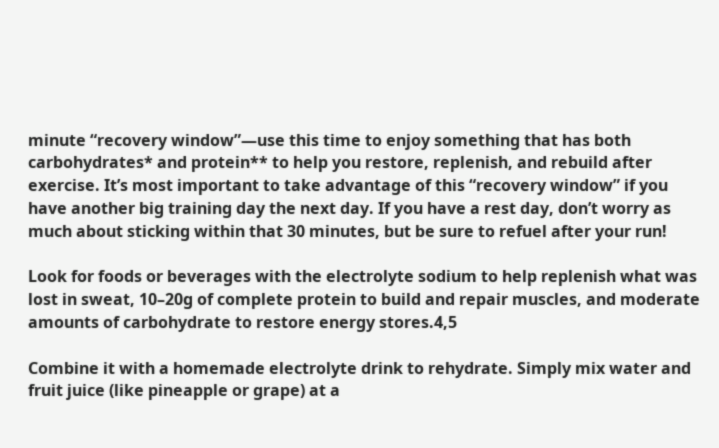minute “recovery window”—use this time to enjoy something that has both carbohydrates* and protein** to help you restore, replenish, and rebuild after exercise. It’s most important to take advantage of this “recovery window” if you have another big training day the next day. If you have a rest day, don’t worry as much about sticking within that 30 minutes, but be sure to refuel after your run!

Look for foods or beverages with the electrolyte sodium to help replenish what was lost in sweat, 10–20g of complete protein to build and repair muscles, and moderate amounts of carbohydrate to restore energy stores.4,5

Combine it with a homemade electrolyte drink to rehydrate. Simply mix water and fruit juice (like pineapple or grape) at a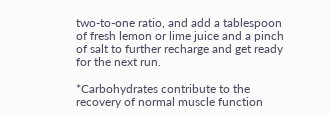two-to-one ratio, and add a tablespoon of fresh lemon or lime juice and a pinch of salt to further recharge and get ready for the next run.

*Carbohydrates contribute to the recovery of normal muscle function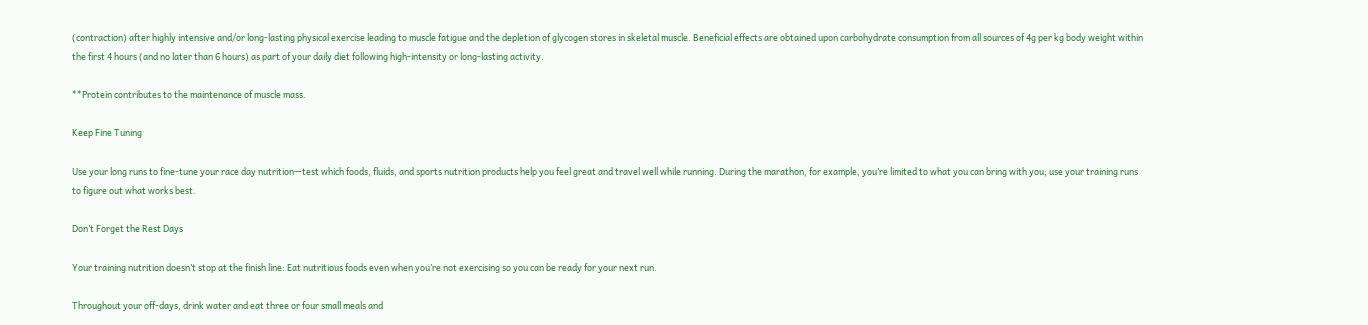(contraction) after highly intensive and/or long-lasting physical exercise leading to muscle fatigue and the depletion of glycogen stores in skeletal muscle. Beneficial effects are obtained upon carbohydrate consumption from all sources of 4g per kg body weight within the first 4 hours (and no later than 6 hours) as part of your daily diet following high-intensity or long-lasting activity.

**Protein contributes to the maintenance of muscle mass.

Keep Fine Tuning

Use your long runs to fine-tune your race day nutrition—test which foods, fluids, and sports nutrition products help you feel great and travel well while running. During the marathon, for example, you’re limited to what you can bring with you; use your training runs to figure out what works best.

Don’t Forget the Rest Days

Your training nutrition doesn’t stop at the finish line: Eat nutritious foods even when you’re not exercising so you can be ready for your next run.

Throughout your off-days, drink water and eat three or four small meals and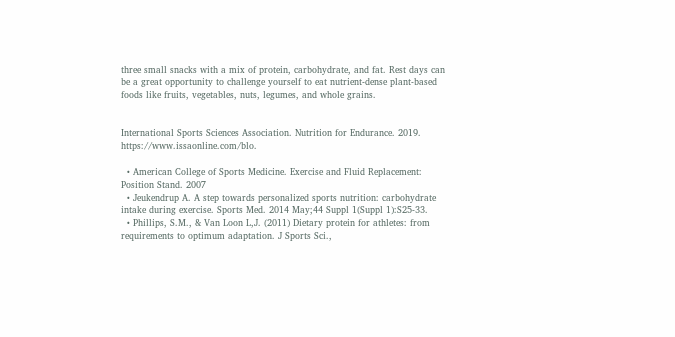three small snacks with a mix of protein, carbohydrate, and fat. Rest days can be a great opportunity to challenge yourself to eat nutrient-dense plant-based foods like fruits, vegetables, nuts, legumes, and whole grains.


International Sports Sciences Association. Nutrition for Endurance. 2019. https://www.issaonline.com/blo.

  • American College of Sports Medicine. Exercise and Fluid Replacement: Position Stand. 2007
  • Jeukendrup A. A step towards personalized sports nutrition: carbohydrate intake during exercise. Sports Med. 2014 May;44 Suppl 1(Suppl 1):S25-33.
  • Phillips, S.M., & Van Loon L,J. (2011) Dietary protein for athletes: from requirements to optimum adaptation. J Sports Sci.,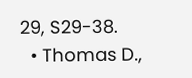29, S29-38.
  • Thomas D.,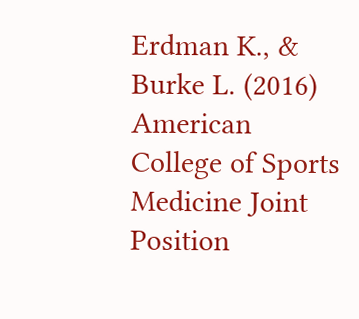Erdman K., & Burke L. (2016) American College of Sports Medicine Joint Position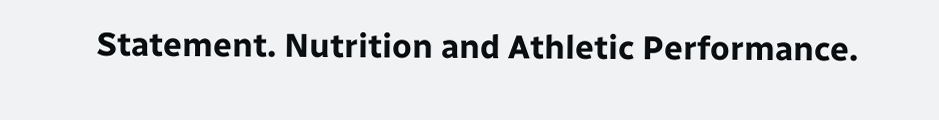Statement. Nutrition and Athletic Performance.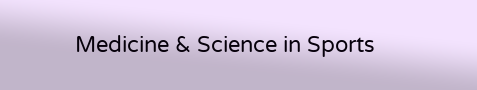Medicine & Science in Sports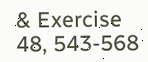& Exercise 48, 543-568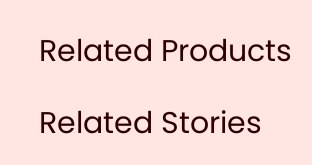Related Products

Related Stories